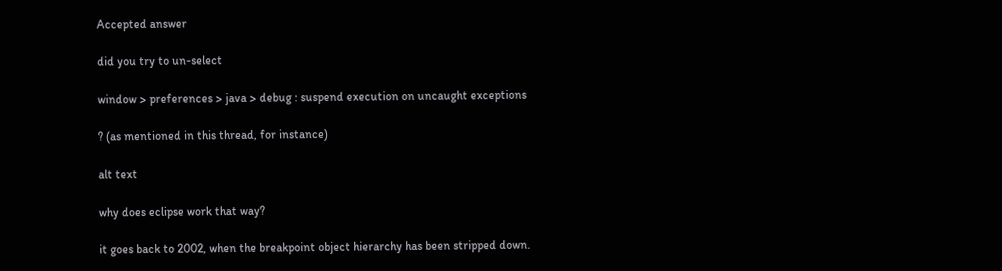Accepted answer

did you try to un-select

window > preferences > java > debug : suspend execution on uncaught exceptions

? (as mentioned in this thread, for instance)

alt text

why does eclipse work that way?

it goes back to 2002, when the breakpoint object hierarchy has been stripped down.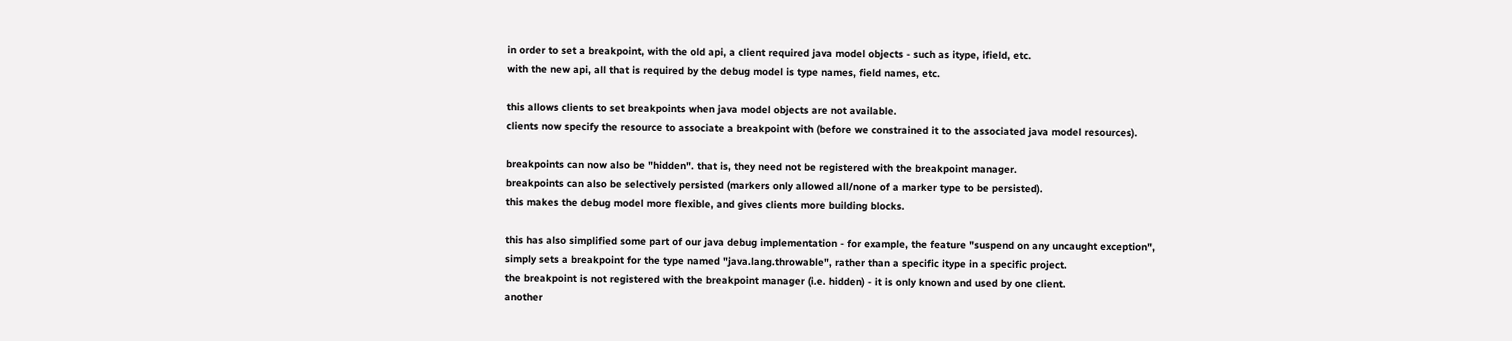in order to set a breakpoint, with the old api, a client required java model objects - such as itype, ifield, etc.
with the new api, all that is required by the debug model is type names, field names, etc.

this allows clients to set breakpoints when java model objects are not available.
clients now specify the resource to associate a breakpoint with (before we constrained it to the associated java model resources).

breakpoints can now also be "hidden". that is, they need not be registered with the breakpoint manager.
breakpoints can also be selectively persisted (markers only allowed all/none of a marker type to be persisted).
this makes the debug model more flexible, and gives clients more building blocks.

this has also simplified some part of our java debug implementation - for example, the feature "suspend on any uncaught exception", simply sets a breakpoint for the type named "java.lang.throwable", rather than a specific itype in a specific project.
the breakpoint is not registered with the breakpoint manager (i.e. hidden) - it is only known and used by one client.
another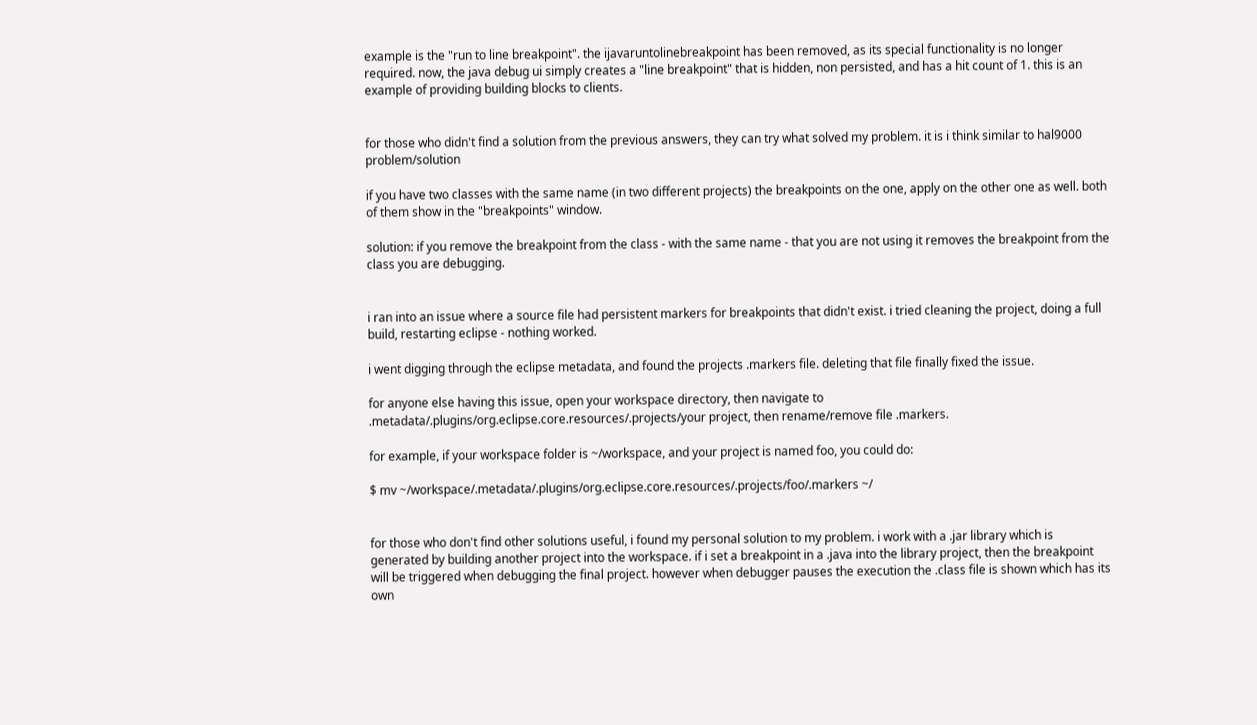example is the "run to line breakpoint". the ijavaruntolinebreakpoint has been removed, as its special functionality is no longer required. now, the java debug ui simply creates a "line breakpoint" that is hidden, non persisted, and has a hit count of 1. this is an example of providing building blocks to clients.


for those who didn't find a solution from the previous answers, they can try what solved my problem. it is i think similar to hal9000 problem/solution

if you have two classes with the same name (in two different projects) the breakpoints on the one, apply on the other one as well. both of them show in the "breakpoints" window.

solution: if you remove the breakpoint from the class - with the same name - that you are not using it removes the breakpoint from the class you are debugging.


i ran into an issue where a source file had persistent markers for breakpoints that didn't exist. i tried cleaning the project, doing a full build, restarting eclipse - nothing worked.

i went digging through the eclipse metadata, and found the projects .markers file. deleting that file finally fixed the issue.

for anyone else having this issue, open your workspace directory, then navigate to .metadata/.plugins/org.eclipse.core.resources/.projects/your project, then rename/remove file .markers.

for example, if your workspace folder is ~/workspace, and your project is named foo, you could do:

$ mv ~/workspace/.metadata/.plugins/org.eclipse.core.resources/.projects/foo/.markers ~/


for those who don't find other solutions useful, i found my personal solution to my problem. i work with a .jar library which is generated by building another project into the workspace. if i set a breakpoint in a .java into the library project, then the breakpoint will be triggered when debugging the final project. however when debugger pauses the execution the .class file is shown which has its own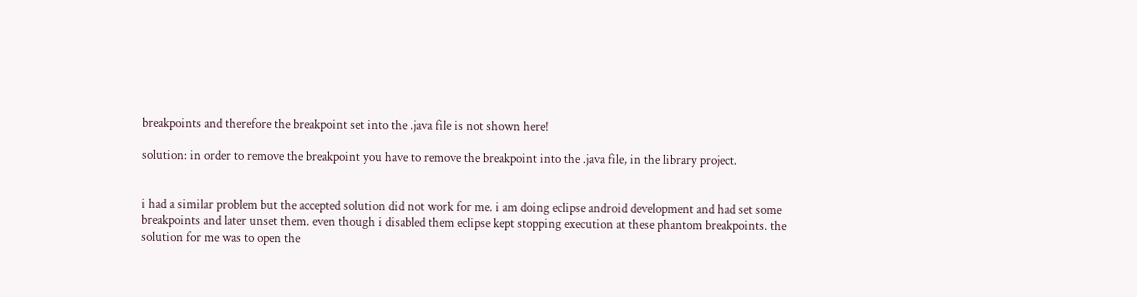breakpoints and therefore the breakpoint set into the .java file is not shown here!

solution: in order to remove the breakpoint you have to remove the breakpoint into the .java file, in the library project.


i had a similar problem but the accepted solution did not work for me. i am doing eclipse android development and had set some breakpoints and later unset them. even though i disabled them eclipse kept stopping execution at these phantom breakpoints. the solution for me was to open the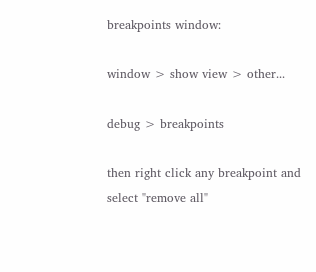breakpoints window:

window > show view > other...

debug > breakpoints

then right click any breakpoint and select "remove all"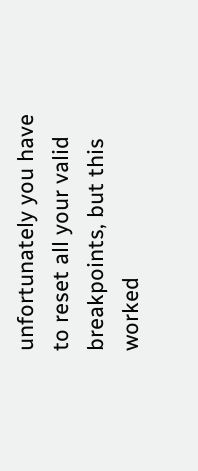unfortunately you have to reset all your valid breakpoints, but this worked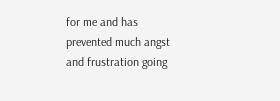for me and has prevented much angst and frustration going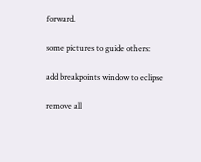forward.

some pictures to guide others:

add breakpoints window to eclipse

remove all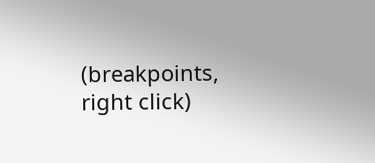(breakpoints, right click)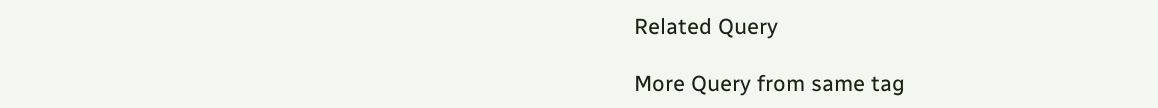Related Query

More Query from same tag